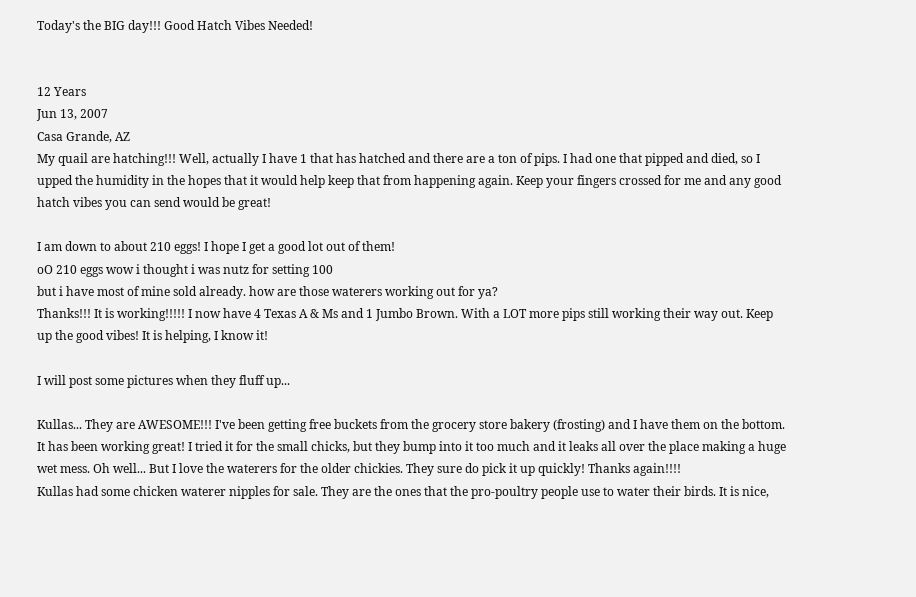Today's the BIG day!!! Good Hatch Vibes Needed!


12 Years
Jun 13, 2007
Casa Grande, AZ
My quail are hatching!!! Well, actually I have 1 that has hatched and there are a ton of pips. I had one that pipped and died, so I upped the humidity in the hopes that it would help keep that from happening again. Keep your fingers crossed for me and any good hatch vibes you can send would be great!

I am down to about 210 eggs! I hope I get a good lot out of them!
oO 210 eggs wow i thought i was nutz for setting 100
but i have most of mine sold already. how are those waterers working out for ya?
Thanks!!! It is working!!!!! I now have 4 Texas A & Ms and 1 Jumbo Brown. With a LOT more pips still working their way out. Keep up the good vibes! It is helping, I know it!

I will post some pictures when they fluff up...

Kullas... They are AWESOME!!! I've been getting free buckets from the grocery store bakery (frosting) and I have them on the bottom. It has been working great! I tried it for the small chicks, but they bump into it too much and it leaks all over the place making a huge wet mess. Oh well... But I love the waterers for the older chickies. They sure do pick it up quickly! Thanks again!!!!
Kullas had some chicken waterer nipples for sale. They are the ones that the pro-poultry people use to water their birds. It is nice,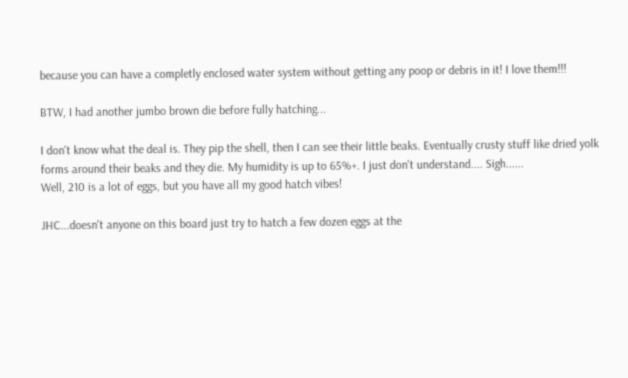because you can have a completly enclosed water system without getting any poop or debris in it! I love them!!!

BTW, I had another jumbo brown die before fully hatching...

I don't know what the deal is. They pip the shell, then I can see their little beaks. Eventually crusty stuff like dried yolk forms around their beaks and they die. My humidity is up to 65%+. I just don't understand.... Sigh......
Well, 210 is a lot of eggs, but you have all my good hatch vibes!

JHC...doesn't anyone on this board just try to hatch a few dozen eggs at the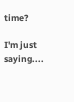time?

I'm just saying....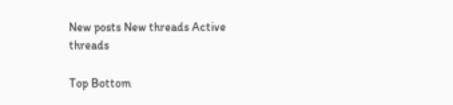New posts New threads Active threads

Top Bottom